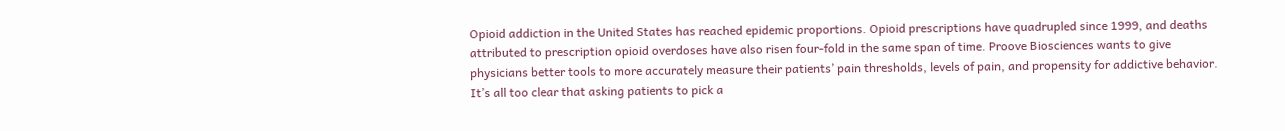Opioid addiction in the United States has reached epidemic proportions. Opioid prescriptions have quadrupled since 1999, and deaths attributed to prescription opioid overdoses have also risen four-fold in the same span of time. Proove Biosciences wants to give physicians better tools to more accurately measure their patients’ pain thresholds, levels of pain, and propensity for addictive behavior. It’s all too clear that asking patients to pick a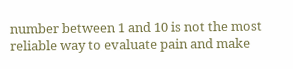number between 1 and 10 is not the most reliable way to evaluate pain and make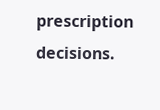prescription decisions.